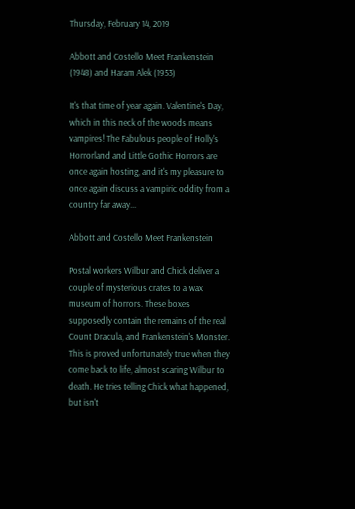Thursday, February 14, 2019

Abbott and Costello Meet Frankenstein (1948) and Haram Alek (1953)

It's that time of year again. Valentine's Day, which in this neck of the woods means vampires! The Fabulous people of Holly's Horrorland and Little Gothic Horrors are once again hosting, and it's my pleasure to once again discuss a vampiric oddity from a country far away...

Abbott and Costello Meet Frankenstein

Postal workers Wilbur and Chick deliver a couple of mysterious crates to a wax museum of horrors. These boxes supposedly contain the remains of the real Count Dracula, and Frankenstein's Monster. This is proved unfortunately true when they come back to life, almost scaring Wilbur to death. He tries telling Chick what happened, but isn't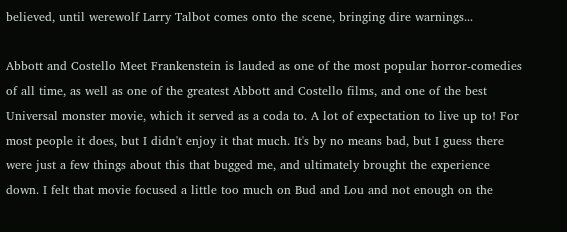believed, until werewolf Larry Talbot comes onto the scene, bringing dire warnings...

Abbott and Costello Meet Frankenstein is lauded as one of the most popular horror-comedies of all time, as well as one of the greatest Abbott and Costello films, and one of the best Universal monster movie, which it served as a coda to. A lot of expectation to live up to! For most people it does, but I didn't enjoy it that much. It's by no means bad, but I guess there were just a few things about this that bugged me, and ultimately brought the experience down. I felt that movie focused a little too much on Bud and Lou and not enough on the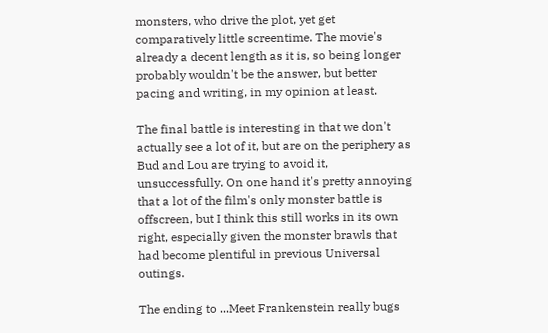monsters, who drive the plot, yet get comparatively little screentime. The movie's already a decent length as it is, so being longer probably wouldn't be the answer, but better pacing and writing, in my opinion at least.

The final battle is interesting in that we don't actually see a lot of it, but are on the periphery as Bud and Lou are trying to avoid it, unsuccessfully. On one hand it's pretty annoying that a lot of the film's only monster battle is offscreen, but I think this still works in its own right, especially given the monster brawls that had become plentiful in previous Universal outings.

The ending to ...Meet Frankenstein really bugs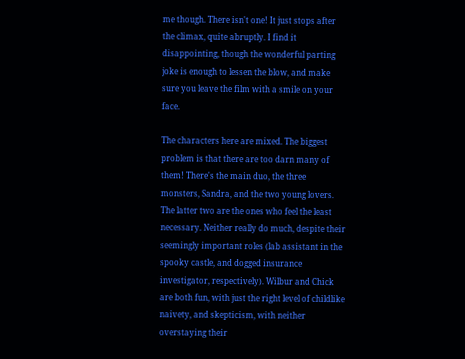me though. There isn't one! It just stops after the climax, quite abruptly. I find it disappointing, though the wonderful parting joke is enough to lessen the blow, and make sure you leave the film with a smile on your face.

The characters here are mixed. The biggest problem is that there are too darn many of them! There's the main duo, the three monsters, Sandra, and the two young lovers. The latter two are the ones who feel the least necessary. Neither really do much, despite their seemingly important roles (lab assistant in the spooky castle, and dogged insurance investigator, respectively). Wilbur and Chick are both fun, with just the right level of childlike naivety, and skepticism, with neither overstaying their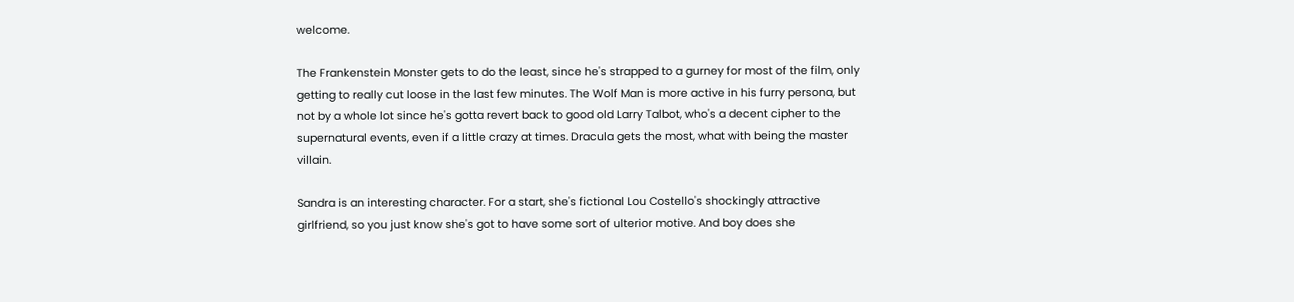welcome.

The Frankenstein Monster gets to do the least, since he's strapped to a gurney for most of the film, only getting to really cut loose in the last few minutes. The Wolf Man is more active in his furry persona, but not by a whole lot since he's gotta revert back to good old Larry Talbot, who's a decent cipher to the supernatural events, even if a little crazy at times. Dracula gets the most, what with being the master villain.

Sandra is an interesting character. For a start, she's fictional Lou Costello's shockingly attractive girlfriend, so you just know she's got to have some sort of ulterior motive. And boy does she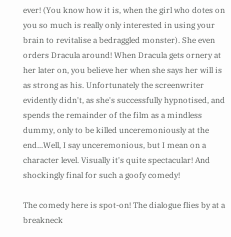ever! (You know how it is, when the girl who dotes on you so much is really only interested in using your brain to revitalise a bedraggled monster). She even orders Dracula around! When Dracula gets ornery at her later on, you believe her when she says her will is as strong as his. Unfortunately the screenwriter evidently didn't, as she's successfully hypnotised, and spends the remainder of the film as a mindless dummy, only to be killed unceremoniously at the end...Well, I say unceremonious, but I mean on a character level. Visually it's quite spectacular! And shockingly final for such a goofy comedy!

The comedy here is spot-on! The dialogue flies by at a breakneck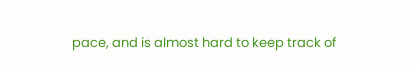pace, and is almost hard to keep track of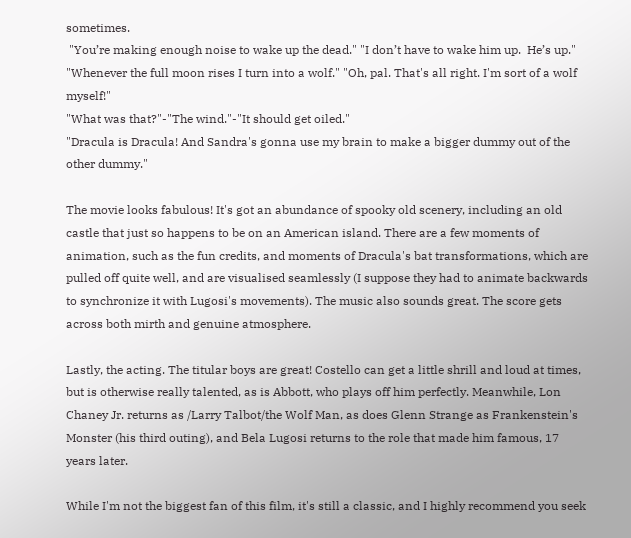sometimes.
 "You’re making enough noise to wake up the dead." "I don’t have to wake him up.  He’s up."
"Whenever the full moon rises I turn into a wolf." "Oh, pal. That's all right. I'm sort of a wolf myself!"
"What was that?"-"The wind."-"It should get oiled."
"Dracula is Dracula! And Sandra's gonna use my brain to make a bigger dummy out of the other dummy."

The movie looks fabulous! It's got an abundance of spooky old scenery, including an old castle that just so happens to be on an American island. There are a few moments of animation, such as the fun credits, and moments of Dracula's bat transformations, which are pulled off quite well, and are visualised seamlessly (I suppose they had to animate backwards to synchronize it with Lugosi's movements). The music also sounds great. The score gets across both mirth and genuine atmosphere.

Lastly, the acting. The titular boys are great! Costello can get a little shrill and loud at times, but is otherwise really talented, as is Abbott, who plays off him perfectly. Meanwhile, Lon Chaney Jr. returns as /Larry Talbot/the Wolf Man, as does Glenn Strange as Frankenstein's Monster (his third outing), and Bela Lugosi returns to the role that made him famous, 17 years later.

While I'm not the biggest fan of this film, it's still a classic, and I highly recommend you seek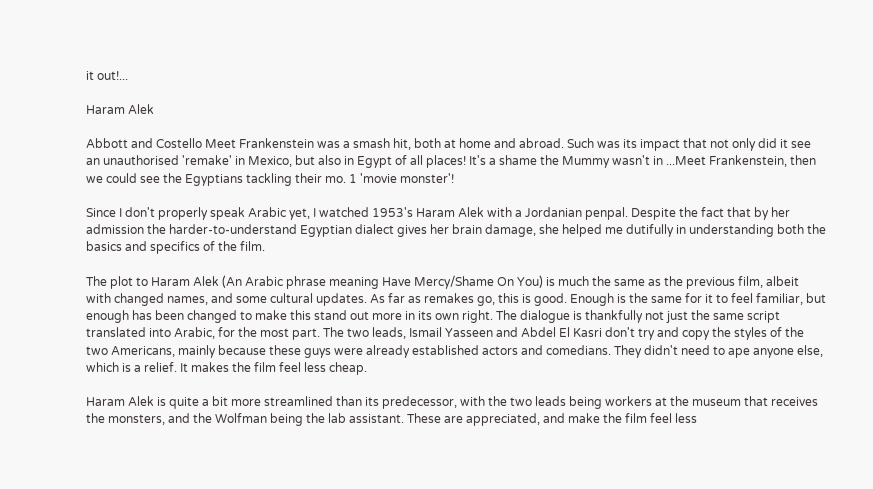it out!...

Haram Alek

Abbott and Costello Meet Frankenstein was a smash hit, both at home and abroad. Such was its impact that not only did it see an unauthorised 'remake' in Mexico, but also in Egypt of all places! It's a shame the Mummy wasn't in ...Meet Frankenstein, then we could see the Egyptians tackling their mo. 1 'movie monster'!

Since I don't properly speak Arabic yet, I watched 1953's Haram Alek with a Jordanian penpal. Despite the fact that by her admission the harder-to-understand Egyptian dialect gives her brain damage, she helped me dutifully in understanding both the basics and specifics of the film.

The plot to Haram Alek (An Arabic phrase meaning Have Mercy/Shame On You) is much the same as the previous film, albeit with changed names, and some cultural updates. As far as remakes go, this is good. Enough is the same for it to feel familiar, but enough has been changed to make this stand out more in its own right. The dialogue is thankfully not just the same script translated into Arabic, for the most part. The two leads, Ismail Yasseen and Abdel El Kasri don't try and copy the styles of the two Americans, mainly because these guys were already established actors and comedians. They didn't need to ape anyone else, which is a relief. It makes the film feel less cheap.

Haram Alek is quite a bit more streamlined than its predecessor, with the two leads being workers at the museum that receives the monsters, and the Wolfman being the lab assistant. These are appreciated, and make the film feel less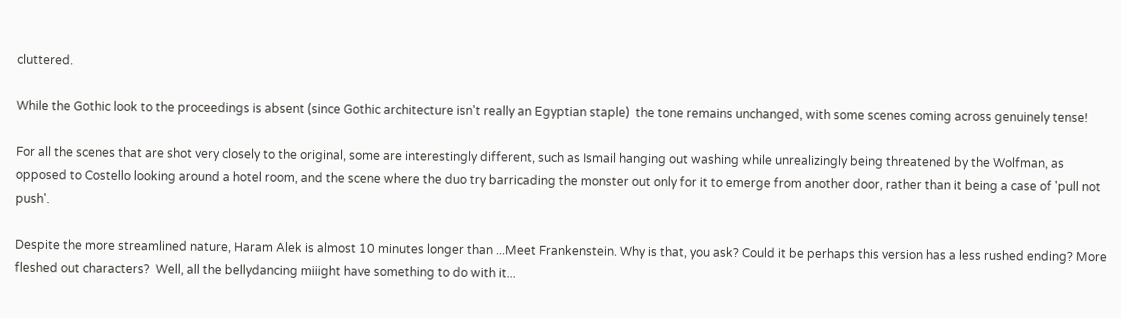cluttered.

While the Gothic look to the proceedings is absent (since Gothic architecture isn't really an Egyptian staple)  the tone remains unchanged, with some scenes coming across genuinely tense!

For all the scenes that are shot very closely to the original, some are interestingly different, such as Ismail hanging out washing while unrealizingly being threatened by the Wolfman, as opposed to Costello looking around a hotel room, and the scene where the duo try barricading the monster out only for it to emerge from another door, rather than it being a case of 'pull not push'.

Despite the more streamlined nature, Haram Alek is almost 10 minutes longer than ...Meet Frankenstein. Why is that, you ask? Could it be perhaps this version has a less rushed ending? More fleshed out characters?  Well, all the bellydancing miiight have something to do with it...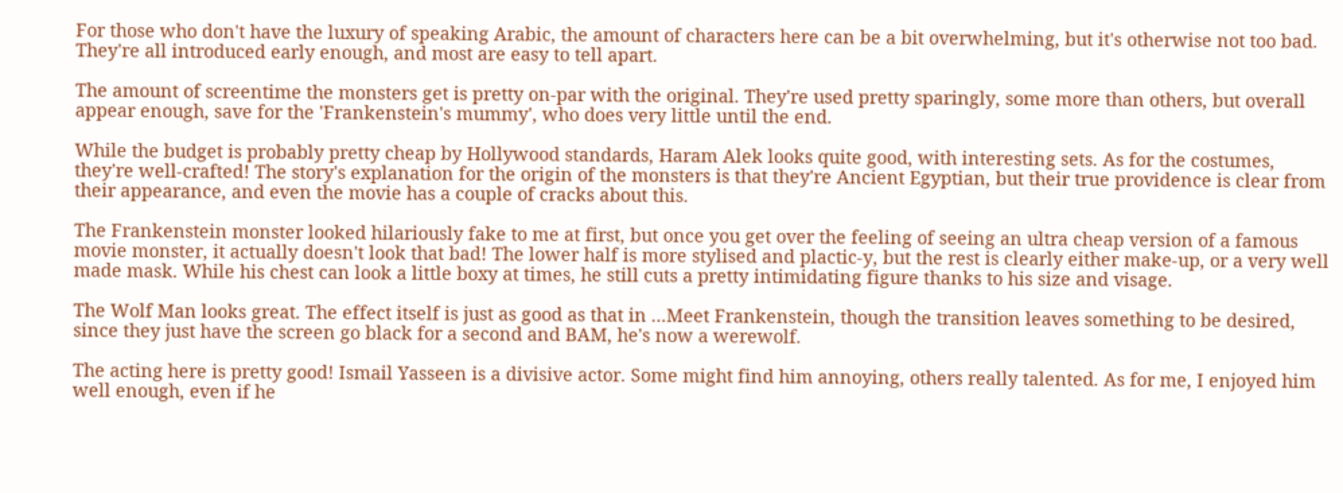For those who don't have the luxury of speaking Arabic, the amount of characters here can be a bit overwhelming, but it's otherwise not too bad. They're all introduced early enough, and most are easy to tell apart.

The amount of screentime the monsters get is pretty on-par with the original. They're used pretty sparingly, some more than others, but overall appear enough, save for the 'Frankenstein's mummy', who does very little until the end.

While the budget is probably pretty cheap by Hollywood standards, Haram Alek looks quite good, with interesting sets. As for the costumes, they're well-crafted! The story's explanation for the origin of the monsters is that they're Ancient Egyptian, but their true providence is clear from their appearance, and even the movie has a couple of cracks about this.

The Frankenstein monster looked hilariously fake to me at first, but once you get over the feeling of seeing an ultra cheap version of a famous movie monster, it actually doesn't look that bad! The lower half is more stylised and plactic-y, but the rest is clearly either make-up, or a very well made mask. While his chest can look a little boxy at times, he still cuts a pretty intimidating figure thanks to his size and visage.

The Wolf Man looks great. The effect itself is just as good as that in ...Meet Frankenstein, though the transition leaves something to be desired, since they just have the screen go black for a second and BAM, he's now a werewolf.

The acting here is pretty good! Ismail Yasseen is a divisive actor. Some might find him annoying, others really talented. As for me, I enjoyed him well enough, even if he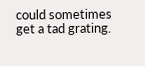could sometimes get a tad grating.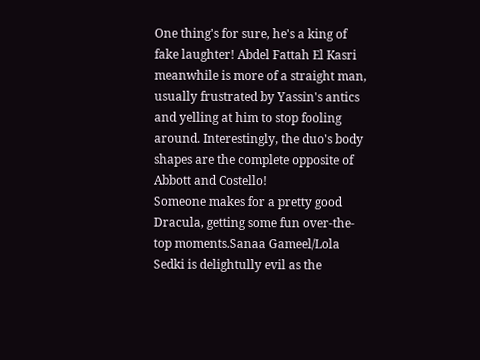One thing's for sure, he's a king of fake laughter! Abdel Fattah El Kasri meanwhile is more of a straight man, usually frustrated by Yassin's antics and yelling at him to stop fooling around. Interestingly, the duo's body shapes are the complete opposite of Abbott and Costello!
Someone makes for a pretty good Dracula, getting some fun over-the-top moments.Sanaa Gameel/Lola Sedki is delightully evil as the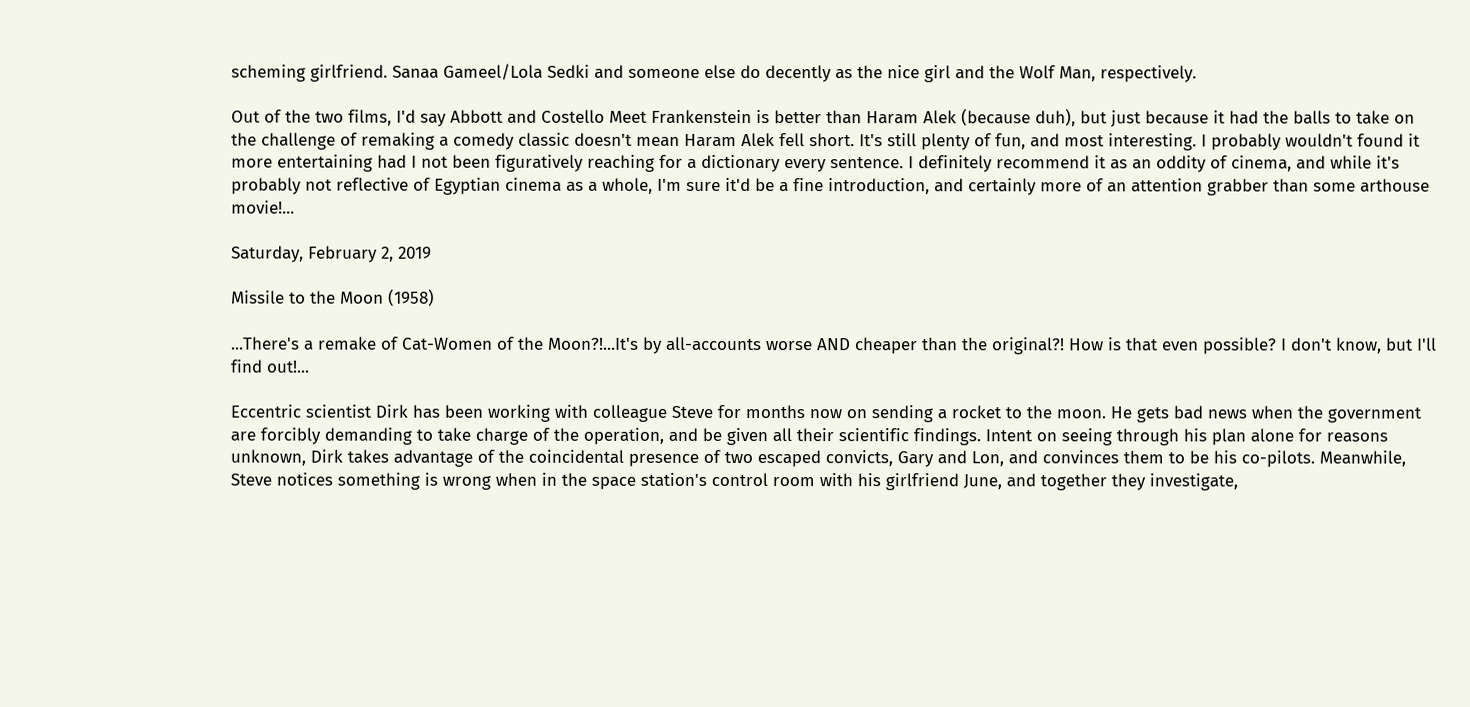scheming girlfriend. Sanaa Gameel/Lola Sedki and someone else do decently as the nice girl and the Wolf Man, respectively.

Out of the two films, I'd say Abbott and Costello Meet Frankenstein is better than Haram Alek (because duh), but just because it had the balls to take on the challenge of remaking a comedy classic doesn't mean Haram Alek fell short. It's still plenty of fun, and most interesting. I probably wouldn't found it more entertaining had I not been figuratively reaching for a dictionary every sentence. I definitely recommend it as an oddity of cinema, and while it's probably not reflective of Egyptian cinema as a whole, I'm sure it'd be a fine introduction, and certainly more of an attention grabber than some arthouse movie!...

Saturday, February 2, 2019

Missile to the Moon (1958)

...There's a remake of Cat-Women of the Moon?!...It's by all-accounts worse AND cheaper than the original?! How is that even possible? I don't know, but I'll find out!...

Eccentric scientist Dirk has been working with colleague Steve for months now on sending a rocket to the moon. He gets bad news when the government are forcibly demanding to take charge of the operation, and be given all their scientific findings. Intent on seeing through his plan alone for reasons unknown, Dirk takes advantage of the coincidental presence of two escaped convicts, Gary and Lon, and convinces them to be his co-pilots. Meanwhile, Steve notices something is wrong when in the space station's control room with his girlfriend June, and together they investigate,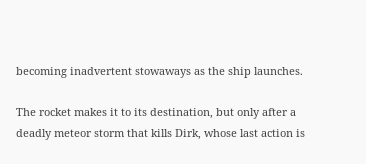becoming inadvertent stowaways as the ship launches.

The rocket makes it to its destination, but only after a deadly meteor storm that kills Dirk, whose last action is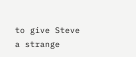to give Steve a strange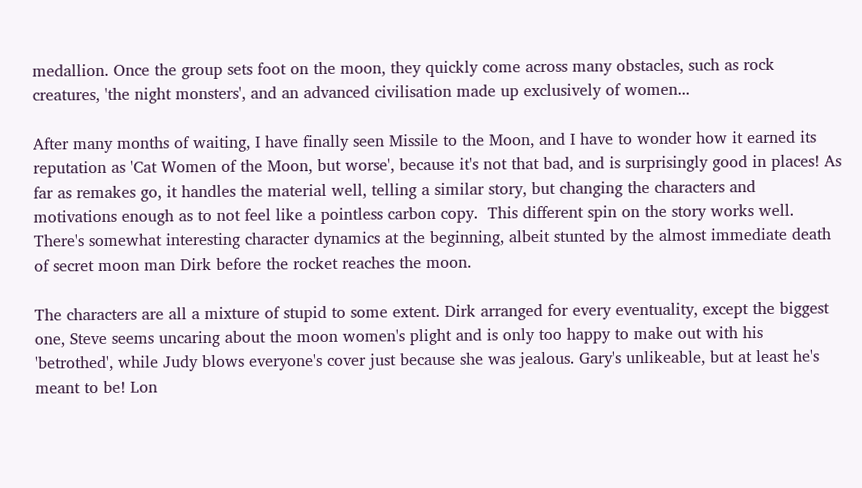medallion. Once the group sets foot on the moon, they quickly come across many obstacles, such as rock creatures, 'the night monsters', and an advanced civilisation made up exclusively of women...

After many months of waiting, I have finally seen Missile to the Moon, and I have to wonder how it earned its reputation as 'Cat Women of the Moon, but worse', because it's not that bad, and is surprisingly good in places! As far as remakes go, it handles the material well, telling a similar story, but changing the characters and motivations enough as to not feel like a pointless carbon copy.  This different spin on the story works well. There's somewhat interesting character dynamics at the beginning, albeit stunted by the almost immediate death of secret moon man Dirk before the rocket reaches the moon.

The characters are all a mixture of stupid to some extent. Dirk arranged for every eventuality, except the biggest one, Steve seems uncaring about the moon women's plight and is only too happy to make out with his 'betrothed', while Judy blows everyone's cover just because she was jealous. Gary's unlikeable, but at least he's meant to be! Lon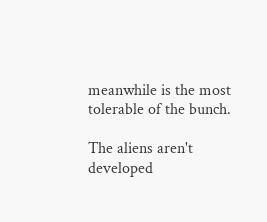meanwhile is the most tolerable of the bunch.

The aliens aren't developed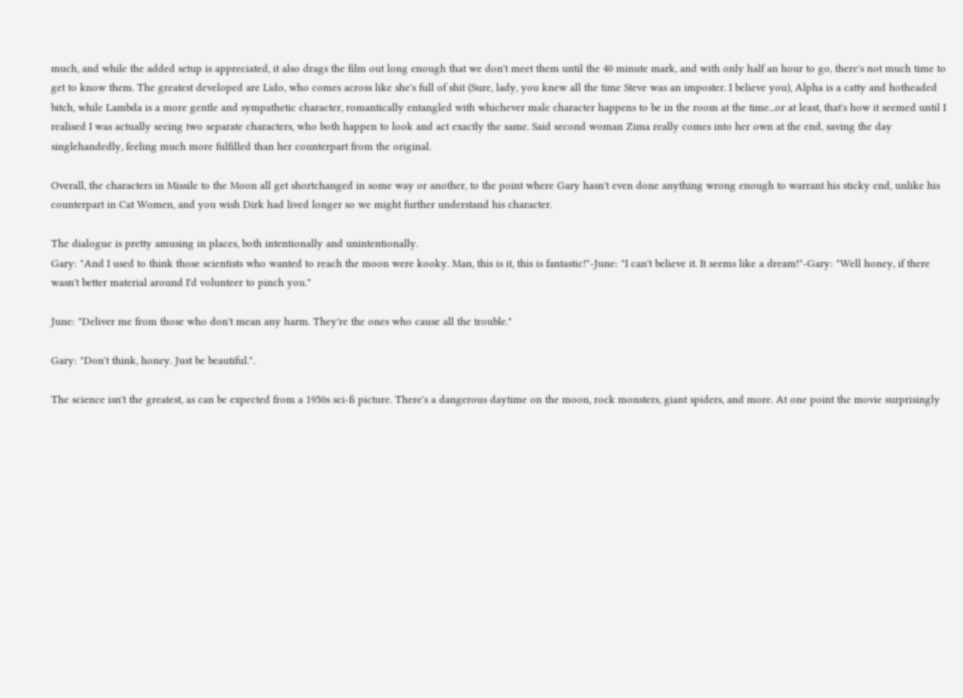much, and while the added setup is appreciated, it also drags the film out long enough that we don't meet them until the 40 minute mark, and with only half an hour to go, there's not much time to get to know them. The greatest developed are Lido, who comes across like she's full of shit (Sure, lady, you knew all the time Steve was an imposter. I believe you), Alpha is a catty and hotheaded bitch, while Lambda is a more gentle and sympathetic character, romantically entangled with whichever male character happens to be in the room at the time...or at least, that's how it seemed until I realised I was actually seeing two separate characters, who both happen to look and act exactly the same. Said second woman Zima really comes into her own at the end, saving the day singlehandedly, feeling much more fulfilled than her counterpart from the original.

Overall, the characters in Missile to the Moon all get shortchanged in some way or another, to the point where Gary hasn't even done anything wrong enough to warrant his sticky end, unlike his counterpart in Cat Women, and you wish Dirk had lived longer so we might further understand his character.

The dialogue is pretty amusing in places, both intentionally and unintentionally.
Gary: "And I used to think those scientists who wanted to reach the moon were kooky. Man, this is it, this is fantastic!"-June: "I can't believe it. It seems like a dream!"-Gary: "Well honey, if there wasn't better material around I'd volunteer to pinch you."

June: "Deliver me from those who don't mean any harm. They're the ones who cause all the trouble."

Gary: "Don't think, honey. Just be beautiful.".

The science isn't the greatest, as can be expected from a 1950s sci-fi picture. There's a dangerous daytime on the moon, rock monsters, giant spiders, and more. At one point the movie surprisingly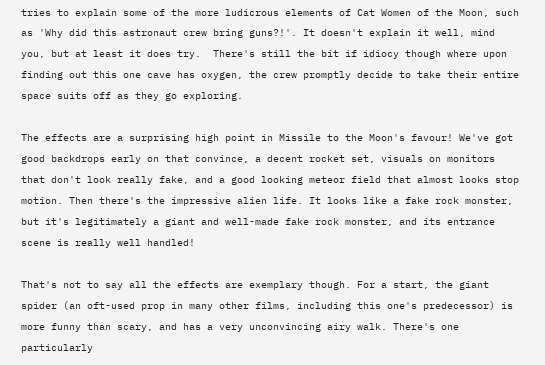tries to explain some of the more ludicrous elements of Cat Women of the Moon, such as 'Why did this astronaut crew bring guns?!'. It doesn't explain it well, mind you, but at least it does try.  There's still the bit if idiocy though where upon finding out this one cave has oxygen, the crew promptly decide to take their entire space suits off as they go exploring.

The effects are a surprising high point in Missile to the Moon's favour! We've got good backdrops early on that convince, a decent rocket set, visuals on monitors that don't look really fake, and a good looking meteor field that almost looks stop motion. Then there's the impressive alien life. It looks like a fake rock monster, but it's legitimately a giant and well-made fake rock monster, and its entrance scene is really well handled!

That's not to say all the effects are exemplary though. For a start, the giant spider (an oft-used prop in many other films, including this one's predecessor) is more funny than scary, and has a very unconvincing airy walk. There's one particularly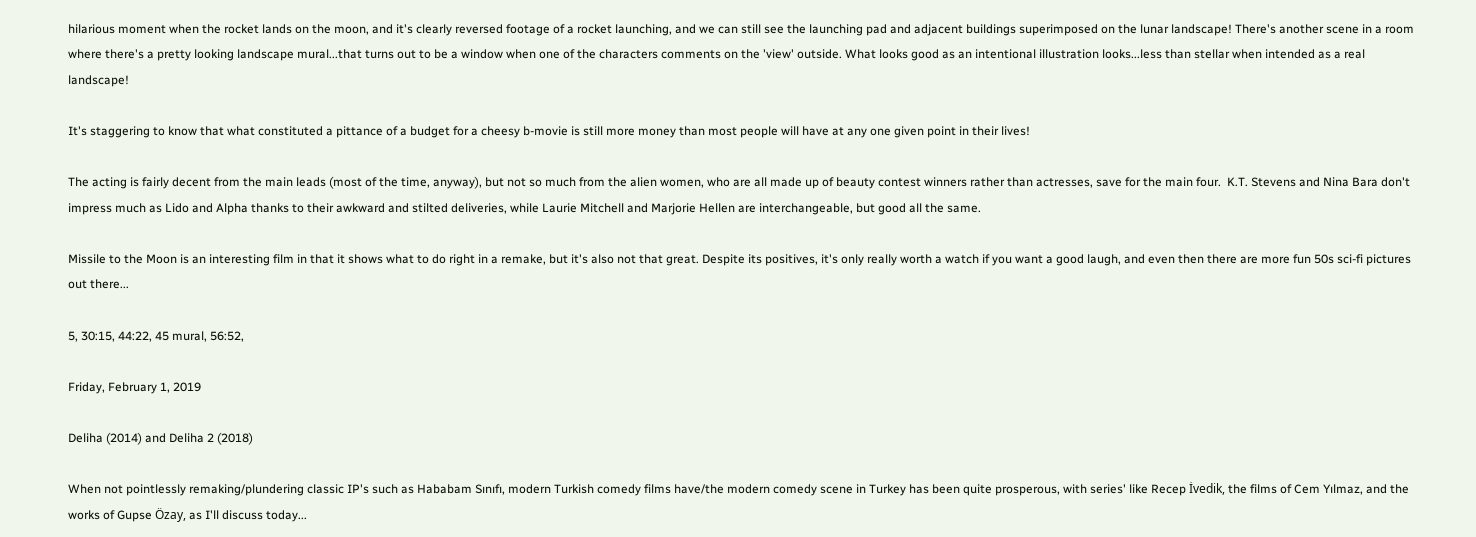hilarious moment when the rocket lands on the moon, and it's clearly reversed footage of a rocket launching, and we can still see the launching pad and adjacent buildings superimposed on the lunar landscape! There's another scene in a room where there's a pretty looking landscape mural...that turns out to be a window when one of the characters comments on the 'view' outside. What looks good as an intentional illustration looks...less than stellar when intended as a real landscape!

It's staggering to know that what constituted a pittance of a budget for a cheesy b-movie is still more money than most people will have at any one given point in their lives!

The acting is fairly decent from the main leads (most of the time, anyway), but not so much from the alien women, who are all made up of beauty contest winners rather than actresses, save for the main four.  K.T. Stevens and Nina Bara don't impress much as Lido and Alpha thanks to their awkward and stilted deliveries, while Laurie Mitchell and Marjorie Hellen are interchangeable, but good all the same.

Missile to the Moon is an interesting film in that it shows what to do right in a remake, but it's also not that great. Despite its positives, it's only really worth a watch if you want a good laugh, and even then there are more fun 50s sci-fi pictures out there...

5, 30:15, 44:22, 45 mural, 56:52,

Friday, February 1, 2019

Deliha (2014) and Deliha 2 (2018)

When not pointlessly remaking/plundering classic IP's such as Hababam Sınıfı, modern Turkish comedy films have/the modern comedy scene in Turkey has been quite prosperous, with series' like Recep İvedik, the films of Cem Yılmaz, and the works of Gupse Özay, as I'll discuss today...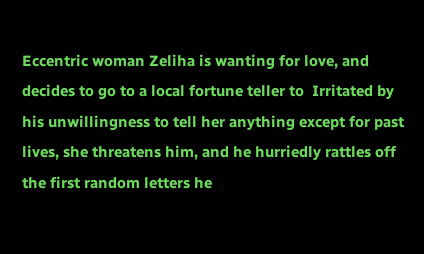Eccentric woman Zeliha is wanting for love, and decides to go to a local fortune teller to  Irritated by his unwillingness to tell her anything except for past lives, she threatens him, and he hurriedly rattles off the first random letters he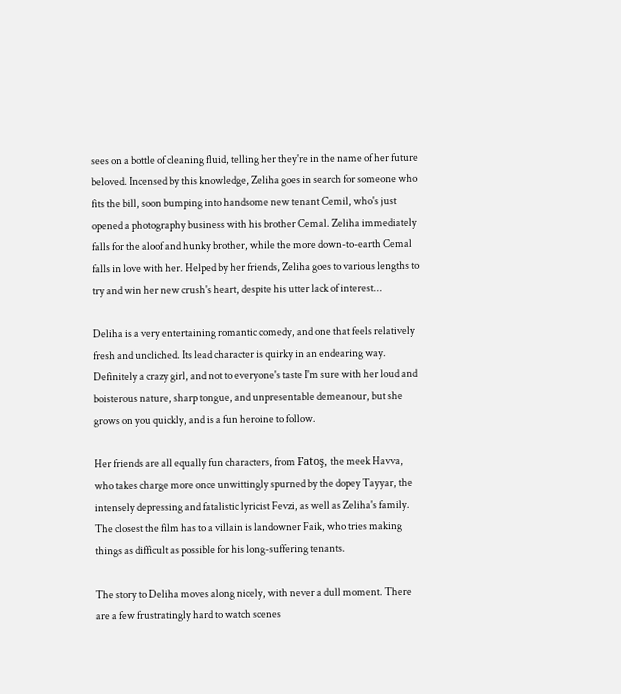sees on a bottle of cleaning fluid, telling her they're in the name of her future beloved. Incensed by this knowledge, Zeliha goes in search for someone who fits the bill, soon bumping into handsome new tenant Cemil, who's just opened a photography business with his brother Cemal. Zeliha immediately falls for the aloof and hunky brother, while the more down-to-earth Cemal falls in love with her. Helped by her friends, Zeliha goes to various lengths to try and win her new crush's heart, despite his utter lack of interest...

Deliha is a very entertaining romantic comedy, and one that feels relatively fresh and uncliched. Its lead character is quirky in an endearing way. Definitely a crazy girl, and not to everyone's taste I'm sure with her loud and boisterous nature, sharp tongue, and unpresentable demeanour, but she grows on you quickly, and is a fun heroine to follow.

Her friends are all equally fun characters, from Fatoş, the meek Havva, who takes charge more once unwittingly spurned by the dopey Tayyar, the intensely depressing and fatalistic lyricist Fevzi, as well as Zeliha's family. The closest the film has to a villain is landowner Faik, who tries making things as difficult as possible for his long-suffering tenants.

The story to Deliha moves along nicely, with never a dull moment. There are a few frustratingly hard to watch scenes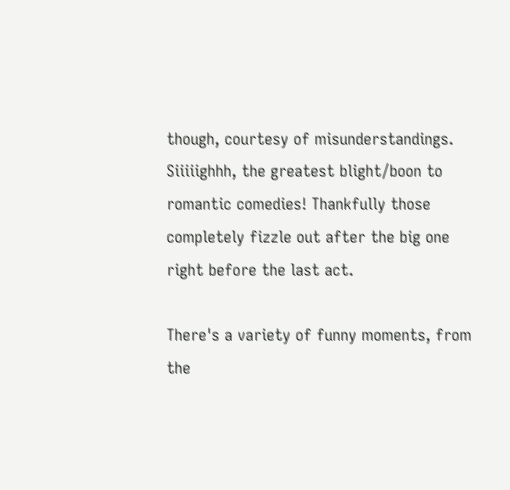though, courtesy of misunderstandings. Siiiiighhh, the greatest blight/boon to romantic comedies! Thankfully those completely fizzle out after the big one right before the last act.

There's a variety of funny moments, from the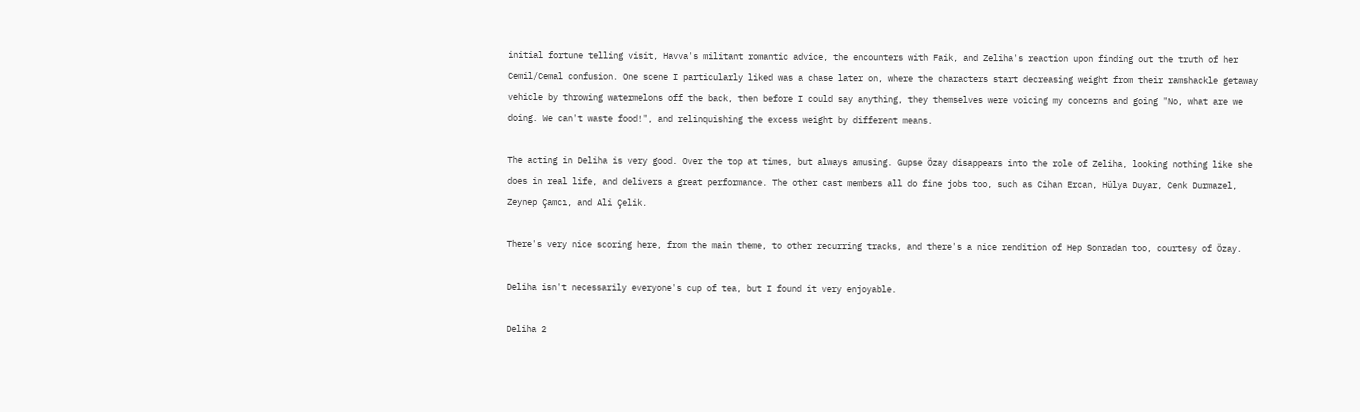initial fortune telling visit, Havva's militant romantic advice, the encounters with Faik, and Zeliha's reaction upon finding out the truth of her Cemil/Cemal confusion. One scene I particularly liked was a chase later on, where the characters start decreasing weight from their ramshackle getaway vehicle by throwing watermelons off the back, then before I could say anything, they themselves were voicing my concerns and going "No, what are we doing. We can't waste food!", and relinquishing the excess weight by different means.

The acting in Deliha is very good. Over the top at times, but always amusing. Gupse Özay disappears into the role of Zeliha, looking nothing like she does in real life, and delivers a great performance. The other cast members all do fine jobs too, such as Cihan Ercan, Hülya Duyar, Cenk Durmazel, Zeynep Çamcı, and Ali Çelik.

There's very nice scoring here, from the main theme, to other recurring tracks, and there's a nice rendition of Hep Sonradan too, courtesy of Özay.

Deliha isn't necessarily everyone's cup of tea, but I found it very enjoyable.

Deliha 2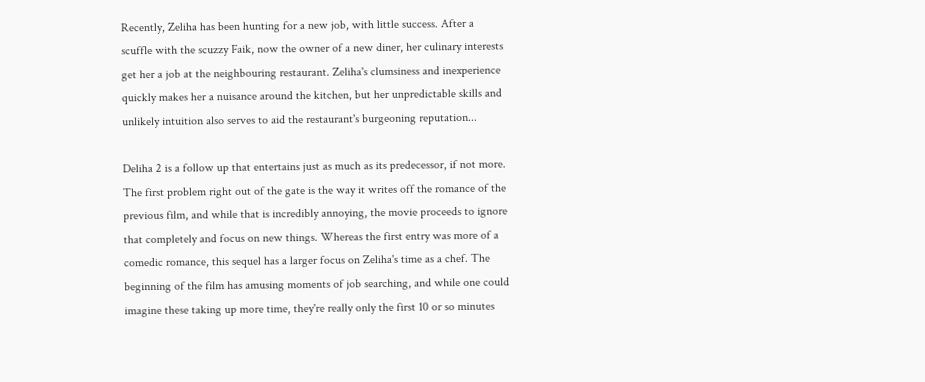Recently, Zeliha has been hunting for a new job, with little success. After a scuffle with the scuzzy Faik, now the owner of a new diner, her culinary interests get her a job at the neighbouring restaurant. Zeliha's clumsiness and inexperience quickly makes her a nuisance around the kitchen, but her unpredictable skills and unlikely intuition also serves to aid the restaurant's burgeoning reputation...

Deliha 2 is a follow up that entertains just as much as its predecessor, if not more. The first problem right out of the gate is the way it writes off the romance of the previous film, and while that is incredibly annoying, the movie proceeds to ignore that completely and focus on new things. Whereas the first entry was more of a comedic romance, this sequel has a larger focus on Zeliha's time as a chef. The beginning of the film has amusing moments of job searching, and while one could imagine these taking up more time, they're really only the first 10 or so minutes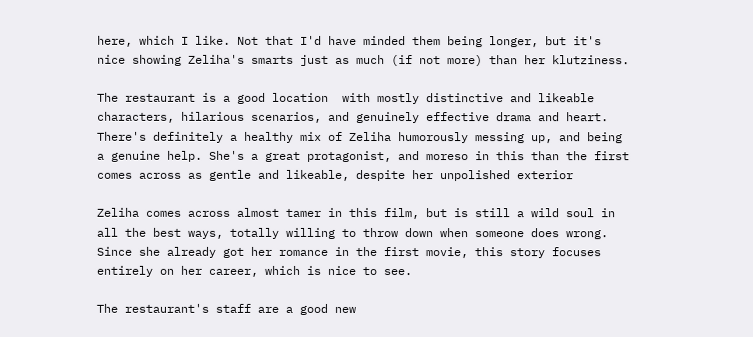here, which I like. Not that I'd have minded them being longer, but it's nice showing Zeliha's smarts just as much (if not more) than her klutziness.

The restaurant is a good location  with mostly distinctive and likeable characters, hilarious scenarios, and genuinely effective drama and heart. There's definitely a healthy mix of Zeliha humorously messing up, and being a genuine help. She's a great protagonist, and moreso in this than the first comes across as gentle and likeable, despite her unpolished exterior

Zeliha comes across almost tamer in this film, but is still a wild soul in all the best ways, totally willing to throw down when someone does wrong. Since she already got her romance in the first movie, this story focuses entirely on her career, which is nice to see.

The restaurant's staff are a good new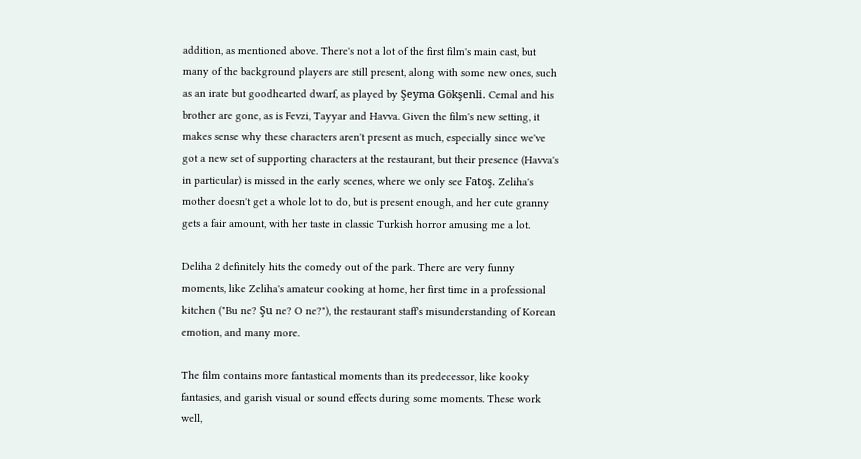addition, as mentioned above. There's not a lot of the first film's main cast, but many of the background players are still present, along with some new ones, such as an irate but goodhearted dwarf, as played by Şeyma Gökşenli. Cemal and his brother are gone, as is Fevzi, Tayyar and Havva. Given the film's new setting, it makes sense why these characters aren't present as much, especially since we've got a new set of supporting characters at the restaurant, but their presence (Havva's in particular) is missed in the early scenes, where we only see Fatoş. Zeliha's mother doesn't get a whole lot to do, but is present enough, and her cute granny gets a fair amount, with her taste in classic Turkish horror amusing me a lot.

Deliha 2 definitely hits the comedy out of the park. There are very funny moments, like Zeliha's amateur cooking at home, her first time in a professional kitchen ("Bu ne? Şu ne? O ne?"), the restaurant staff's misunderstanding of Korean emotion, and many more.

The film contains more fantastical moments than its predecessor, like kooky fantasies, and garish visual or sound effects during some moments. These work well,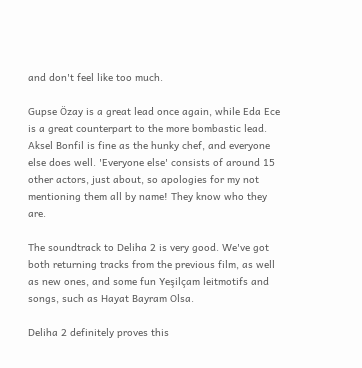and don't feel like too much.

Gupse Özay is a great lead once again, while Eda Ece is a great counterpart to the more bombastic lead. Aksel Bonfil is fine as the hunky chef, and everyone else does well. 'Everyone else' consists of around 15 other actors, just about, so apologies for my not mentioning them all by name! They know who they are.

The soundtrack to Deliha 2 is very good. We've got both returning tracks from the previous film, as well as new ones, and some fun Yeşilçam leitmotifs and songs, such as Hayat Bayram Olsa.

Deliha 2 definitely proves this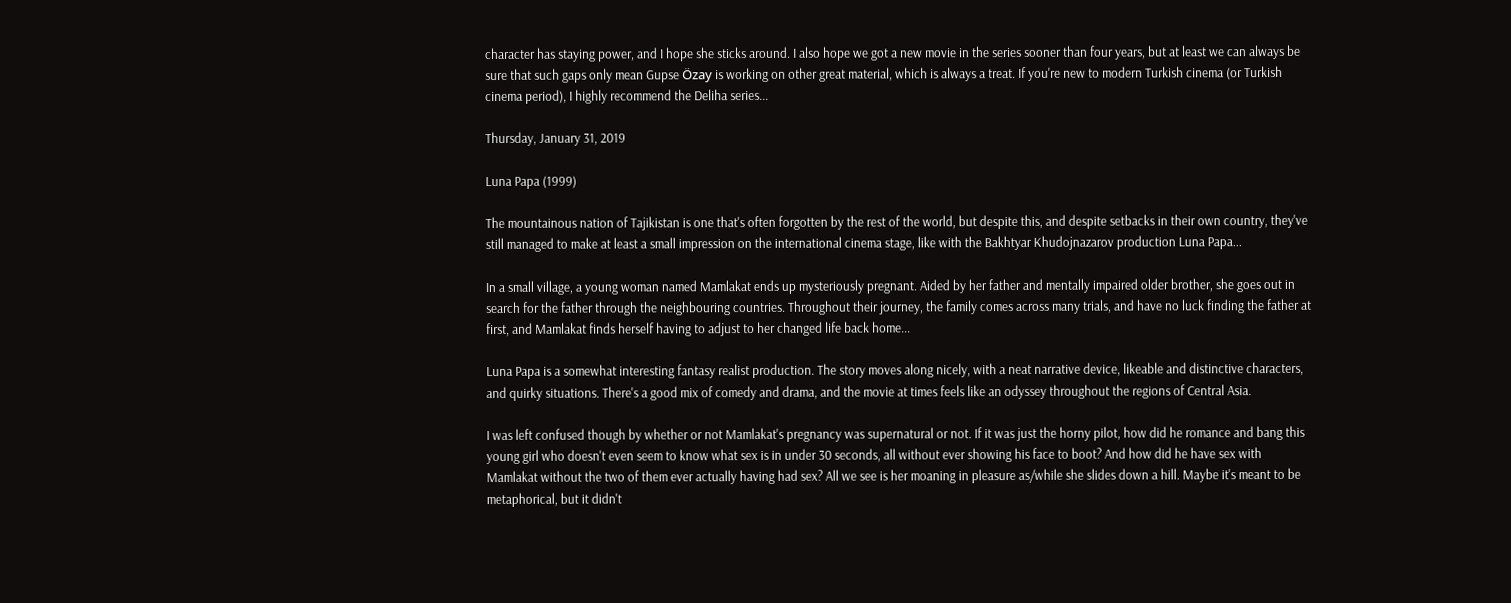character has staying power, and I hope she sticks around. I also hope we got a new movie in the series sooner than four years, but at least we can always be sure that such gaps only mean Gupse Özay is working on other great material, which is always a treat. If you're new to modern Turkish cinema (or Turkish cinema period), I highly recommend the Deliha series...

Thursday, January 31, 2019

Luna Papa (1999)

The mountainous nation of Tajikistan is one that's often forgotten by the rest of the world, but despite this, and despite setbacks in their own country, they've still managed to make at least a small impression on the international cinema stage, like with the Bakhtyar Khudojnazarov production Luna Papa...

In a small village, a young woman named Mamlakat ends up mysteriously pregnant. Aided by her father and mentally impaired older brother, she goes out in search for the father through the neighbouring countries. Throughout their journey, the family comes across many trials, and have no luck finding the father at first, and Mamlakat finds herself having to adjust to her changed life back home...

Luna Papa is a somewhat interesting fantasy realist production. The story moves along nicely, with a neat narrative device, likeable and distinctive characters, and quirky situations. There's a good mix of comedy and drama, and the movie at times feels like an odyssey throughout the regions of Central Asia.

I was left confused though by whether or not Mamlakat's pregnancy was supernatural or not. If it was just the horny pilot, how did he romance and bang this young girl who doesn't even seem to know what sex is in under 30 seconds, all without ever showing his face to boot? And how did he have sex with Mamlakat without the two of them ever actually having had sex? All we see is her moaning in pleasure as/while she slides down a hill. Maybe it's meant to be metaphorical, but it didn't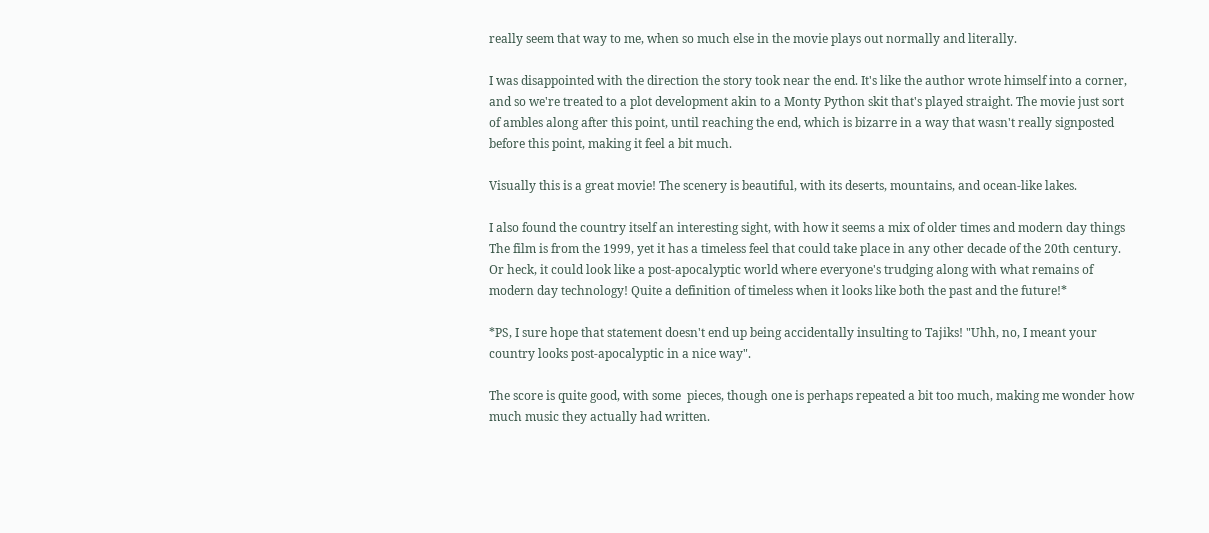really seem that way to me, when so much else in the movie plays out normally and literally.

I was disappointed with the direction the story took near the end. It's like the author wrote himself into a corner, and so we're treated to a plot development akin to a Monty Python skit that's played straight. The movie just sort of ambles along after this point, until reaching the end, which is bizarre in a way that wasn't really signposted before this point, making it feel a bit much.

Visually this is a great movie! The scenery is beautiful, with its deserts, mountains, and ocean-like lakes.

I also found the country itself an interesting sight, with how it seems a mix of older times and modern day things   The film is from the 1999, yet it has a timeless feel that could take place in any other decade of the 20th century. Or heck, it could look like a post-apocalyptic world where everyone's trudging along with what remains of modern day technology! Quite a definition of timeless when it looks like both the past and the future!*

*PS, I sure hope that statement doesn't end up being accidentally insulting to Tajiks! "Uhh, no, I meant your country looks post-apocalyptic in a nice way".

The score is quite good, with some  pieces, though one is perhaps repeated a bit too much, making me wonder how much music they actually had written.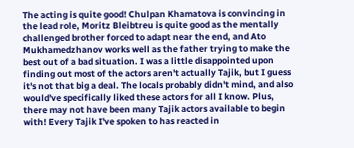The acting is quite good! Chulpan Khamatova is convincing in the lead role, Moritz Bleibtreu is quite good as the mentally challenged brother forced to adapt near the end, and Ato Mukhamedzhanov works well as the father trying to make the best out of a bad situation. I was a little disappointed upon finding out most of the actors aren't actually Tajik, but I guess it's not that big a deal. The locals probably didn't mind, and also would've specifically liked these actors for all I know. Plus, there may not have been many Tajik actors available to begin with! Every Tajik I've spoken to has reacted in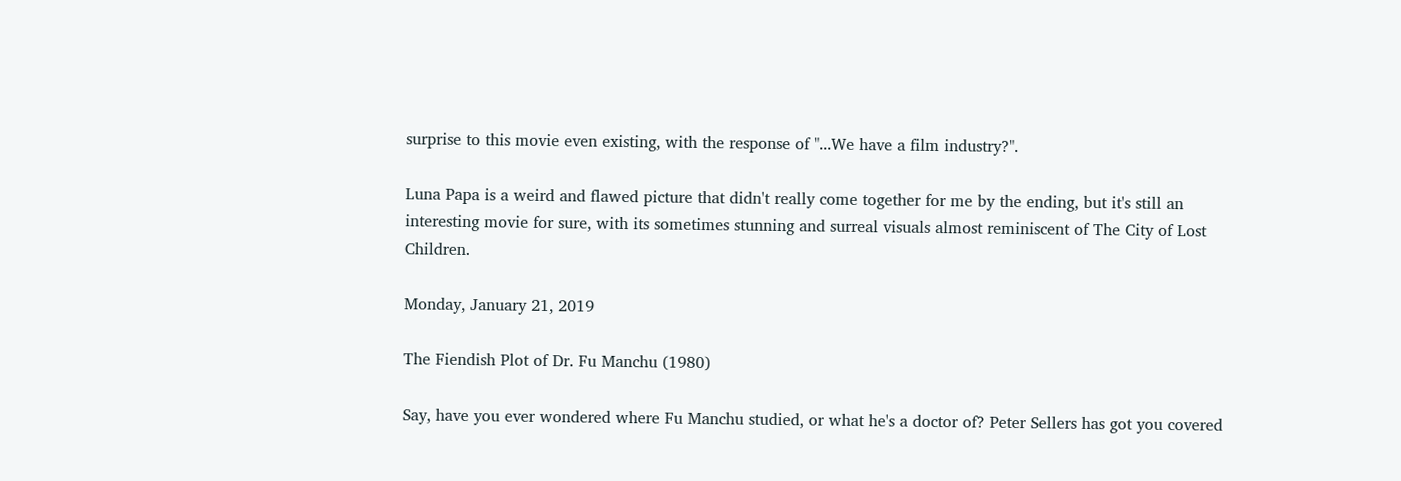surprise to this movie even existing, with the response of "...We have a film industry?".

Luna Papa is a weird and flawed picture that didn't really come together for me by the ending, but it's still an interesting movie for sure, with its sometimes stunning and surreal visuals almost reminiscent of The City of Lost Children.

Monday, January 21, 2019

The Fiendish Plot of Dr. Fu Manchu (1980)

Say, have you ever wondered where Fu Manchu studied, or what he's a doctor of? Peter Sellers has got you covered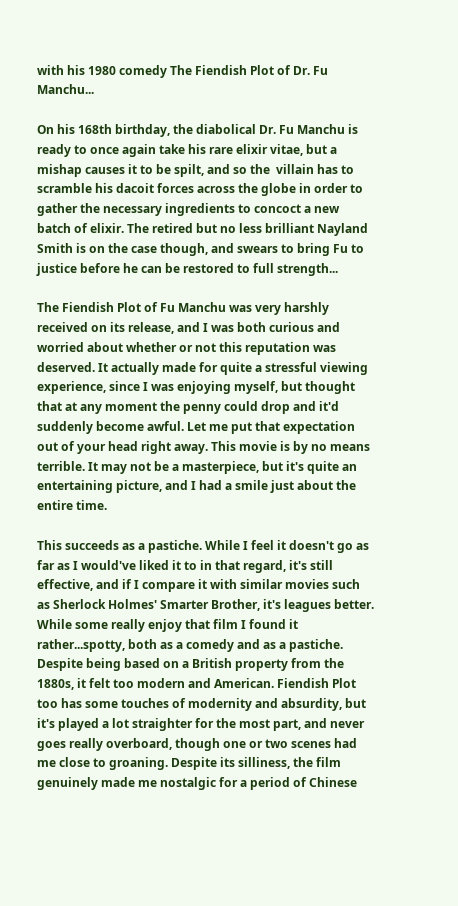with his 1980 comedy The Fiendish Plot of Dr. Fu Manchu...

On his 168th birthday, the diabolical Dr. Fu Manchu is ready to once again take his rare elixir vitae, but a mishap causes it to be spilt, and so the  villain has to scramble his dacoit forces across the globe in order to gather the necessary ingredients to concoct a new batch of elixir. The retired but no less brilliant Nayland Smith is on the case though, and swears to bring Fu to justice before he can be restored to full strength...

The Fiendish Plot of Fu Manchu was very harshly received on its release, and I was both curious and worried about whether or not this reputation was deserved. It actually made for quite a stressful viewing experience, since I was enjoying myself, but thought that at any moment the penny could drop and it'd suddenly become awful. Let me put that expectation out of your head right away. This movie is by no means terrible. It may not be a masterpiece, but it's quite an entertaining picture, and I had a smile just about the entire time.

This succeeds as a pastiche. While I feel it doesn't go as far as I would've liked it to in that regard, it's still effective, and if I compare it with similar movies such as Sherlock Holmes' Smarter Brother, it's leagues better. While some really enjoy that film I found it rather...spotty, both as a comedy and as a pastiche. Despite being based on a British property from the 1880s, it felt too modern and American. Fiendish Plot too has some touches of modernity and absurdity, but it's played a lot straighter for the most part, and never goes really overboard, though one or two scenes had me close to groaning. Despite its silliness, the film genuinely made me nostalgic for a period of Chinese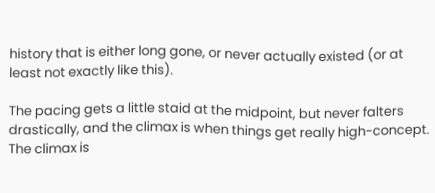history that is either long gone, or never actually existed (or at least not exactly like this).

The pacing gets a little staid at the midpoint, but never falters drastically, and the climax is when things get really high-concept. The climax is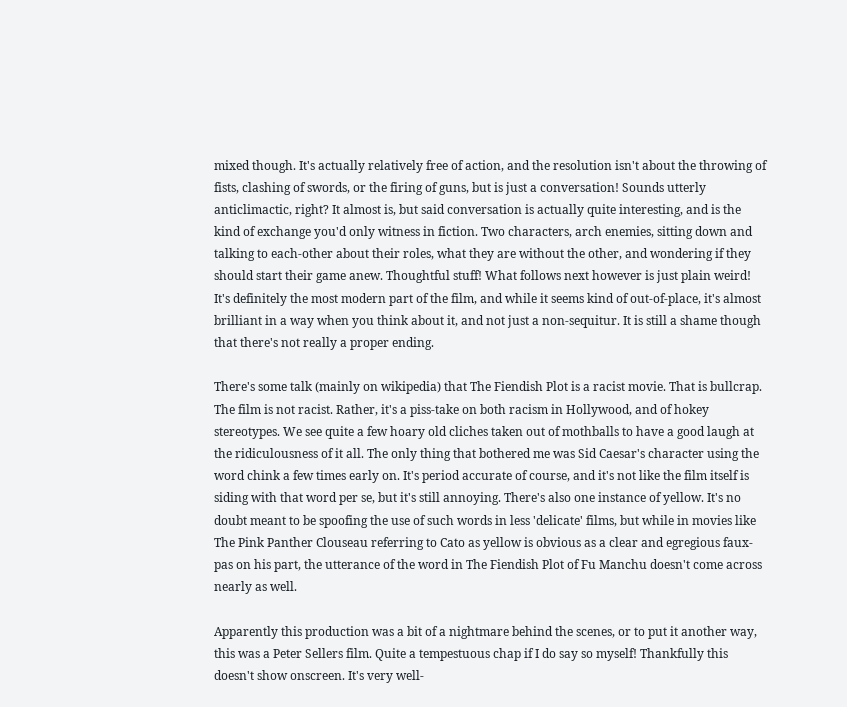mixed though. It's actually relatively free of action, and the resolution isn't about the throwing of fists, clashing of swords, or the firing of guns, but is just a conversation! Sounds utterly anticlimactic, right? It almost is, but said conversation is actually quite interesting, and is the kind of exchange you'd only witness in fiction. Two characters, arch enemies, sitting down and talking to each-other about their roles, what they are without the other, and wondering if they should start their game anew. Thoughtful stuff! What follows next however is just plain weird! It's definitely the most modern part of the film, and while it seems kind of out-of-place, it's almost brilliant in a way when you think about it, and not just a non-sequitur. It is still a shame though that there's not really a proper ending.

There's some talk (mainly on wikipedia) that The Fiendish Plot is a racist movie. That is bullcrap. The film is not racist. Rather, it's a piss-take on both racism in Hollywood, and of hokey stereotypes. We see quite a few hoary old cliches taken out of mothballs to have a good laugh at the ridiculousness of it all. The only thing that bothered me was Sid Caesar's character using the word chink a few times early on. It's period accurate of course, and it's not like the film itself is siding with that word per se, but it's still annoying. There's also one instance of yellow. It's no doubt meant to be spoofing the use of such words in less 'delicate' films, but while in movies like The Pink Panther Clouseau referring to Cato as yellow is obvious as a clear and egregious faux-pas on his part, the utterance of the word in The Fiendish Plot of Fu Manchu doesn't come across nearly as well.

Apparently this production was a bit of a nightmare behind the scenes, or to put it another way, this was a Peter Sellers film. Quite a tempestuous chap if I do say so myself! Thankfully this doesn't show onscreen. It's very well-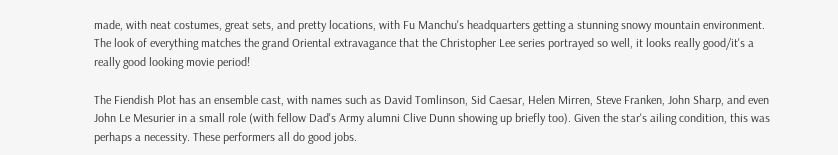made, with neat costumes, great sets, and pretty locations, with Fu Manchu's headquarters getting a stunning snowy mountain environment. The look of everything matches the grand Oriental extravagance that the Christopher Lee series portrayed so well, it looks really good/it's a really good looking movie period!

The Fiendish Plot has an ensemble cast, with names such as David Tomlinson, Sid Caesar, Helen Mirren, Steve Franken, John Sharp, and even John Le Mesurier in a small role (with fellow Dad's Army alumni Clive Dunn showing up briefly too). Given the star's ailing condition, this was perhaps a necessity. These performers all do good jobs.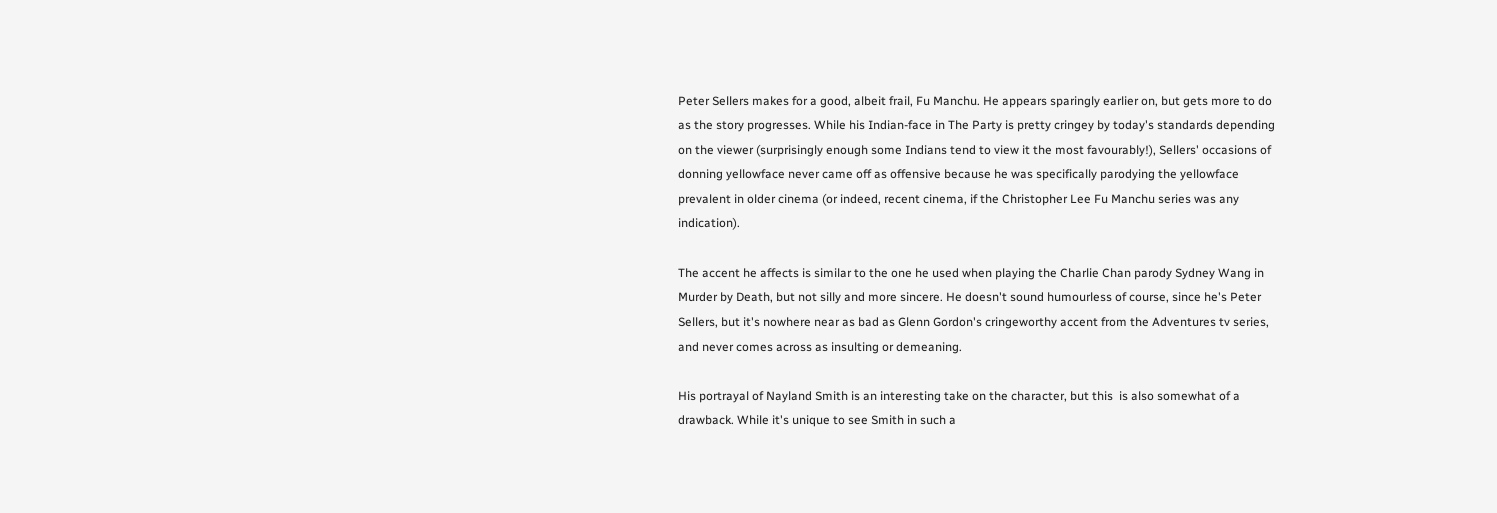Peter Sellers makes for a good, albeit frail, Fu Manchu. He appears sparingly earlier on, but gets more to do as the story progresses. While his Indian-face in The Party is pretty cringey by today's standards depending on the viewer (surprisingly enough some Indians tend to view it the most favourably!), Sellers' occasions of donning yellowface never came off as offensive because he was specifically parodying the yellowface prevalent in older cinema (or indeed, recent cinema, if the Christopher Lee Fu Manchu series was any indication).

The accent he affects is similar to the one he used when playing the Charlie Chan parody Sydney Wang in Murder by Death, but not silly and more sincere. He doesn't sound humourless of course, since he's Peter Sellers, but it's nowhere near as bad as Glenn Gordon's cringeworthy accent from the Adventures tv series, and never comes across as insulting or demeaning.

His portrayal of Nayland Smith is an interesting take on the character, but this  is also somewhat of a drawback. While it's unique to see Smith in such a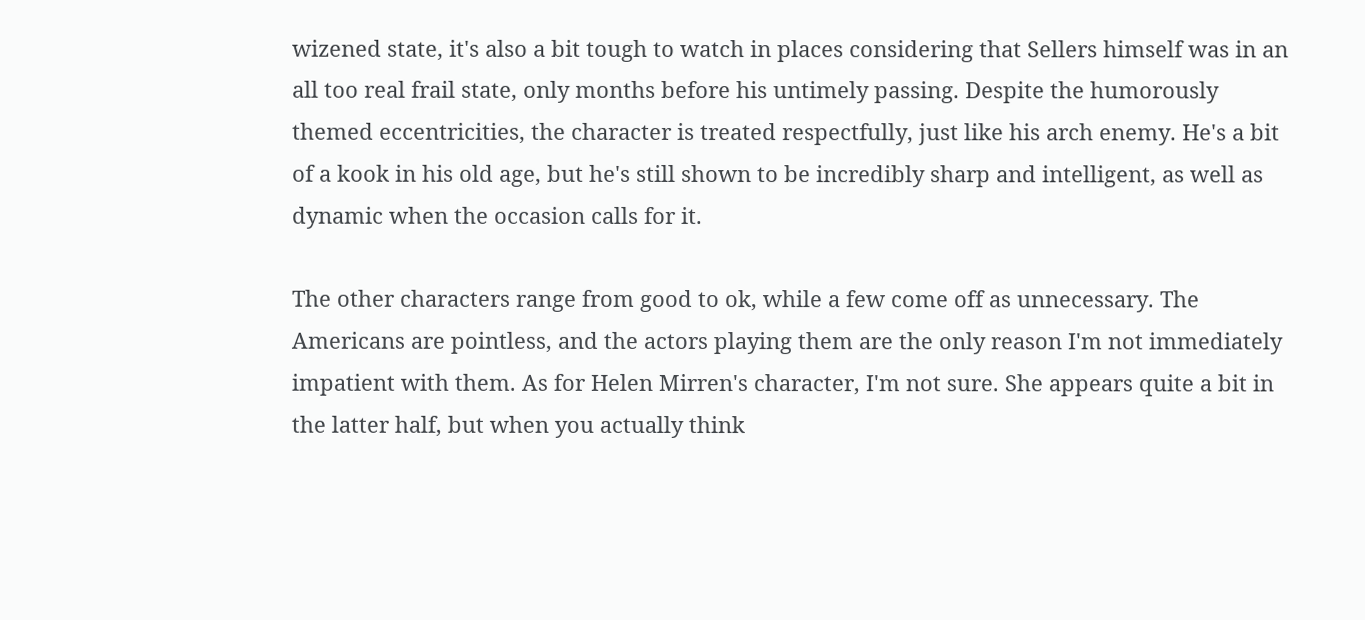wizened state, it's also a bit tough to watch in places considering that Sellers himself was in an all too real frail state, only months before his untimely passing. Despite the humorously themed eccentricities, the character is treated respectfully, just like his arch enemy. He's a bit of a kook in his old age, but he's still shown to be incredibly sharp and intelligent, as well as dynamic when the occasion calls for it.

The other characters range from good to ok, while a few come off as unnecessary. The Americans are pointless, and the actors playing them are the only reason I'm not immediately impatient with them. As for Helen Mirren's character, I'm not sure. She appears quite a bit in the latter half, but when you actually think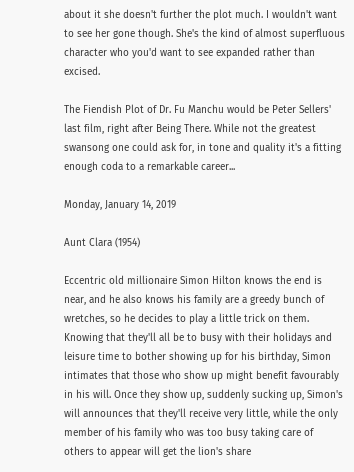about it she doesn't further the plot much. I wouldn't want to see her gone though. She's the kind of almost superfluous character who you'd want to see expanded rather than excised.

The Fiendish Plot of Dr. Fu Manchu would be Peter Sellers' last film, right after Being There. While not the greatest swansong one could ask for, in tone and quality it's a fitting enough coda to a remarkable career...

Monday, January 14, 2019

Aunt Clara (1954)

Eccentric old millionaire Simon Hilton knows the end is near, and he also knows his family are a greedy bunch of wretches, so he decides to play a little trick on them. Knowing that they'll all be to busy with their holidays and leisure time to bother showing up for his birthday, Simon intimates that those who show up might benefit favourably in his will. Once they show up, suddenly sucking up, Simon's will announces that they'll receive very little, while the only member of his family who was too busy taking care of others to appear will get the lion's share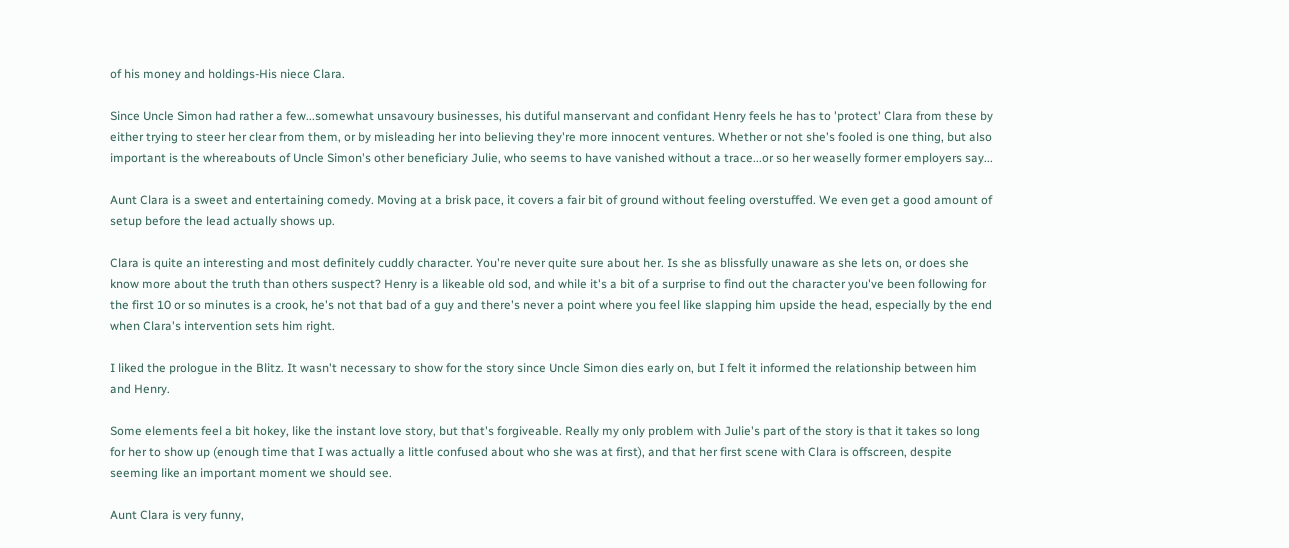of his money and holdings-His niece Clara.

Since Uncle Simon had rather a few...somewhat unsavoury businesses, his dutiful manservant and confidant Henry feels he has to 'protect' Clara from these by either trying to steer her clear from them, or by misleading her into believing they're more innocent ventures. Whether or not she's fooled is one thing, but also important is the whereabouts of Uncle Simon's other beneficiary Julie, who seems to have vanished without a trace...or so her weaselly former employers say...

Aunt Clara is a sweet and entertaining comedy. Moving at a brisk pace, it covers a fair bit of ground without feeling overstuffed. We even get a good amount of setup before the lead actually shows up.

Clara is quite an interesting and most definitely cuddly character. You're never quite sure about her. Is she as blissfully unaware as she lets on, or does she know more about the truth than others suspect? Henry is a likeable old sod, and while it's a bit of a surprise to find out the character you've been following for the first 10 or so minutes is a crook, he's not that bad of a guy and there's never a point where you feel like slapping him upside the head, especially by the end when Clara's intervention sets him right.

I liked the prologue in the Blitz. It wasn't necessary to show for the story since Uncle Simon dies early on, but I felt it informed the relationship between him and Henry.

Some elements feel a bit hokey, like the instant love story, but that's forgiveable. Really my only problem with Julie's part of the story is that it takes so long for her to show up (enough time that I was actually a little confused about who she was at first), and that her first scene with Clara is offscreen, despite seeming like an important moment we should see.

Aunt Clara is very funny,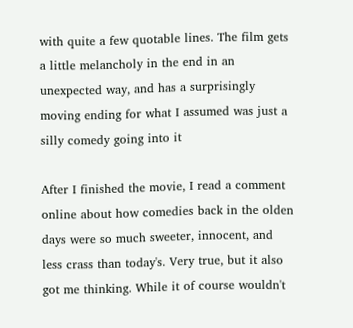with quite a few quotable lines. The film gets a little melancholy in the end in an unexpected way, and has a surprisingly moving ending for what I assumed was just a silly comedy going into it

After I finished the movie, I read a comment online about how comedies back in the olden days were so much sweeter, innocent, and less crass than today's. Very true, but it also got me thinking. While it of course wouldn't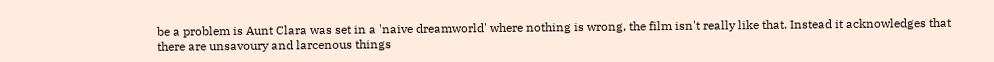be a problem is Aunt Clara was set in a 'naive dreamworld' where nothing is wrong, the film isn't really like that. Instead it acknowledges that there are unsavoury and larcenous things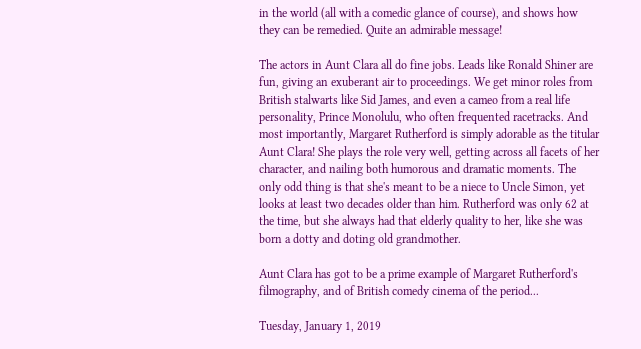in the world (all with a comedic glance of course), and shows how they can be remedied. Quite an admirable message!

The actors in Aunt Clara all do fine jobs. Leads like Ronald Shiner are fun, giving an exuberant air to proceedings. We get minor roles from British stalwarts like Sid James, and even a cameo from a real life personality, Prince Monolulu, who often frequented racetracks. And most importantly, Margaret Rutherford is simply adorable as the titular Aunt Clara! She plays the role very well, getting across all facets of her character, and nailing both humorous and dramatic moments. The only odd thing is that she's meant to be a niece to Uncle Simon, yet looks at least two decades older than him. Rutherford was only 62 at the time, but she always had that elderly quality to her, like she was born a dotty and doting old grandmother.

Aunt Clara has got to be a prime example of Margaret Rutherford's filmography, and of British comedy cinema of the period...

Tuesday, January 1, 2019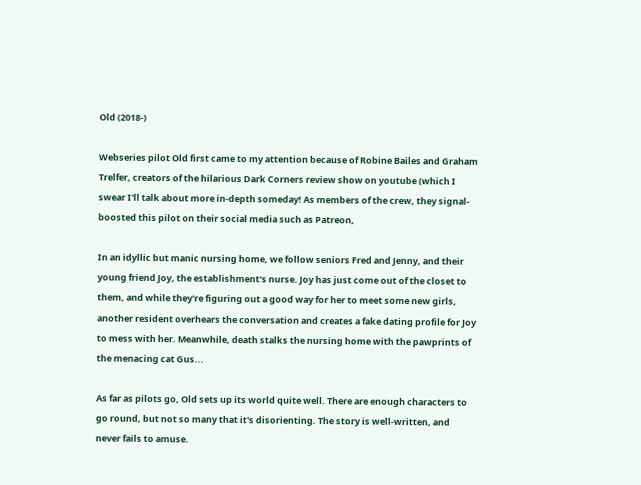Old (2018-)

Webseries pilot Old first came to my attention because of Robine Bailes and Graham Trelfer, creators of the hilarious Dark Corners review show on youtube (which I swear I'll talk about more in-depth someday! As members of the crew, they signal-boosted this pilot on their social media such as Patreon,

In an idyllic but manic nursing home, we follow seniors Fred and Jenny, and their young friend Joy, the establishment's nurse. Joy has just come out of the closet to them, and while they're figuring out a good way for her to meet some new girls, another resident overhears the conversation and creates a fake dating profile for Joy to mess with her. Meanwhile, death stalks the nursing home with the pawprints of the menacing cat Gus...

As far as pilots go, Old sets up its world quite well. There are enough characters to go round, but not so many that it's disorienting. The story is well-written, and never fails to amuse.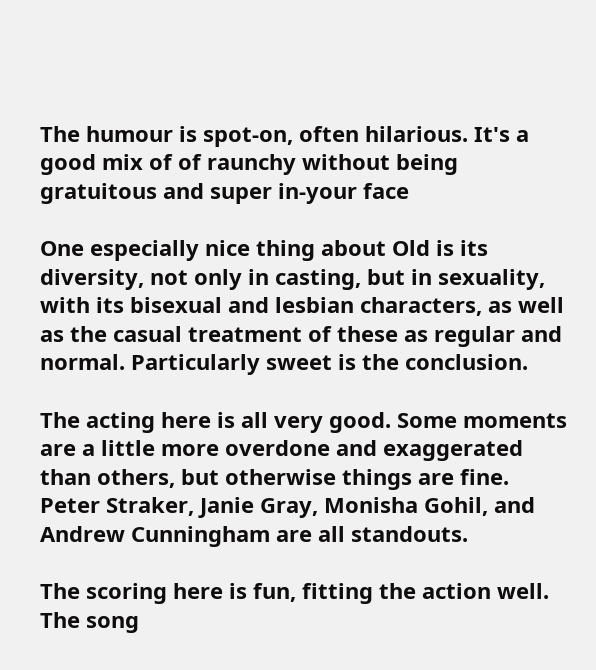The humour is spot-on, often hilarious. It's a good mix of of raunchy without being gratuitous and super in-your face

One especially nice thing about Old is its diversity, not only in casting, but in sexuality, with its bisexual and lesbian characters, as well as the casual treatment of these as regular and normal. Particularly sweet is the conclusion.

The acting here is all very good. Some moments are a little more overdone and exaggerated than others, but otherwise things are fine. Peter Straker, Janie Gray, Monisha Gohil, and Andrew Cunningham are all standouts.

The scoring here is fun, fitting the action well. The song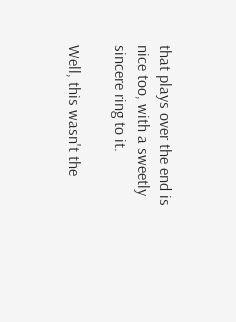that plays over the end is nice too, with a sweetly sincere ring to it.

Well, this wasn't the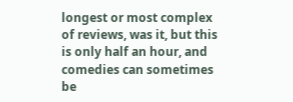longest or most complex of reviews, was it, but this is only half an hour, and comedies can sometimes be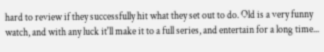hard to review if they successfully hit what they set out to do. Old is a very funny watch, and with any luck it'll make it to a full series, and entertain for a long time...